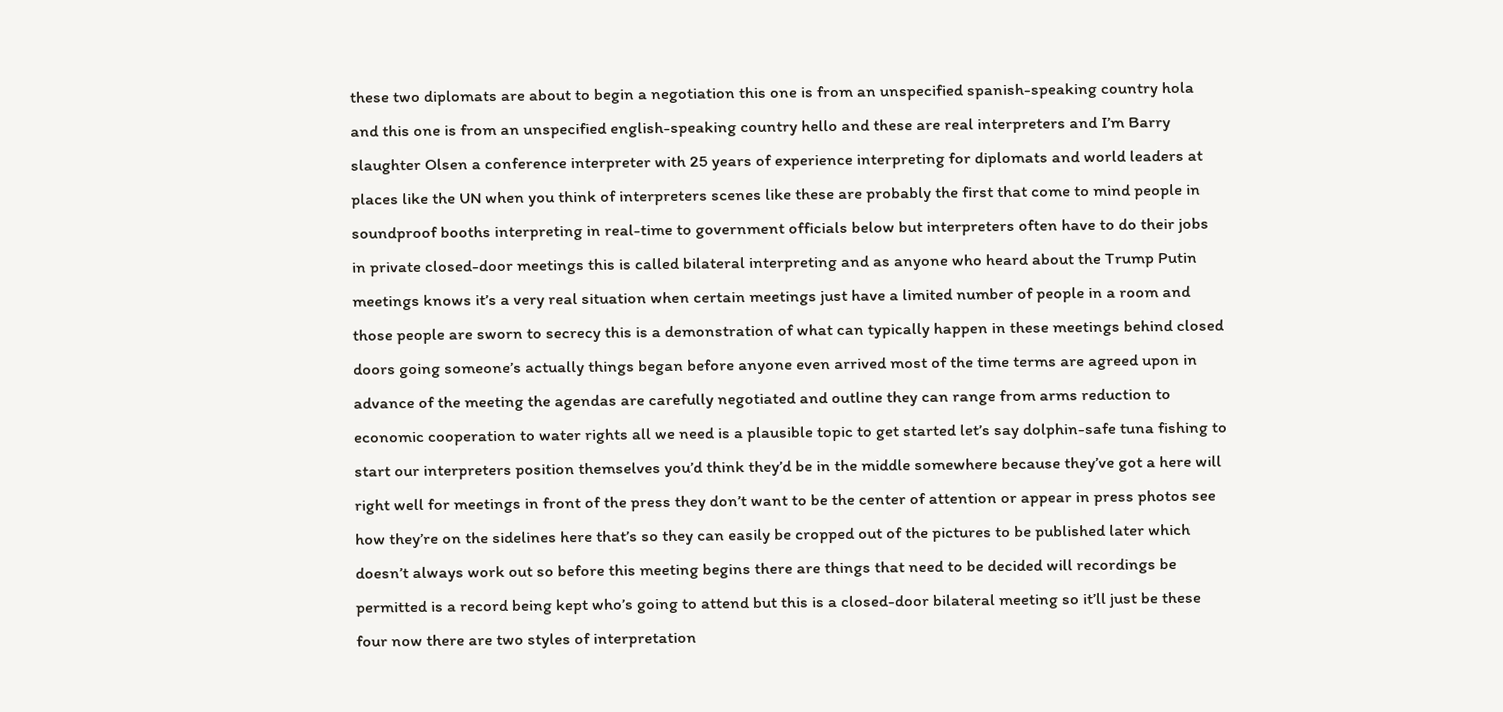these two diplomats are about to begin a negotiation this one is from an unspecified spanish-speaking country hola and this one is from an unspecified english-speaking country hello and these are real interpreters and I’m Barry slaughter Olsen a conference interpreter with 25 years of experience interpreting for diplomats and world leaders at places like the UN when you think of interpreters scenes like these are probably the first that come to mind people in soundproof booths interpreting in real-time to government officials below but interpreters often have to do their jobs in private closed-door meetings this is called bilateral interpreting and as anyone who heard about the Trump Putin meetings knows it’s a very real situation when certain meetings just have a limited number of people in a room and those people are sworn to secrecy this is a demonstration of what can typically happen in these meetings behind closed doors going someone’s actually things began before anyone even arrived most of the time terms are agreed upon in advance of the meeting the agendas are carefully negotiated and outline they can range from arms reduction to economic cooperation to water rights all we need is a plausible topic to get started let’s say dolphin-safe tuna fishing to start our interpreters position themselves you’d think they’d be in the middle somewhere because they’ve got a here will right well for meetings in front of the press they don’t want to be the center of attention or appear in press photos see how they’re on the sidelines here that’s so they can easily be cropped out of the pictures to be published later which doesn’t always work out so before this meeting begins there are things that need to be decided will recordings be permitted is a record being kept who’s going to attend but this is a closed-door bilateral meeting so it’ll just be these four now there are two styles of interpretation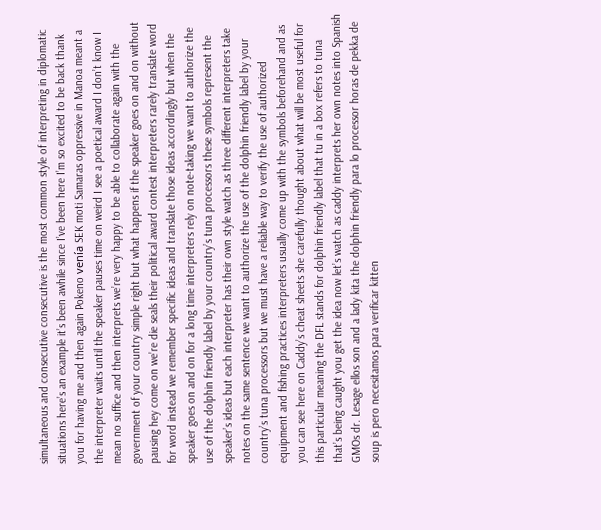simultaneous and consecutive consecutive is the most common style of interpreting in diplomatic situations here’s an example it’s been awhile since I’ve been here I’m so excited to be back thank you for having me and then again Pokeno venía SEK moti Samaras oppressive in Manoa meant a the interpreter waits until the speaker pauses time on weird I see a poetical award I don’t know I mean no suffice and then interprets we’re very happy to be able to collaborate again with the government of your country simple right but what happens if the speaker goes on and on without pausing hey come on we’re die seals their political award contest interpreters rarely translate word for word instead we remember specific ideas and translate those ideas accordingly but when the speaker goes on and on for a long time interpreters rely on note-taking we want to authorize the use of the dolphin friendly label by your country’s tuna processors these symbols represent the speaker’s ideas but each interpreter has their own style watch as three different interpreters take notes on the same sentence we want to authorize the use of the dolphin friendly label by your country’s tuna processors but we must have a reliable way to verify the use of authorized equipment and fishing practices interpreters usually come up with the symbols beforehand and as you can see here on Caddy’s cheat sheets she carefully thought about what will be most useful for this particular meaning the DFL stands for dolphin friendly label that tu in a box refers to tuna that’s being caught you get the idea now let’s watch as caddy interprets her own notes into Spanish GMOs dr. Lesage ellos son and a lady kita the dolphin friendly para lo processor horas de pekka de soup is pero necesitamos para verificar kitten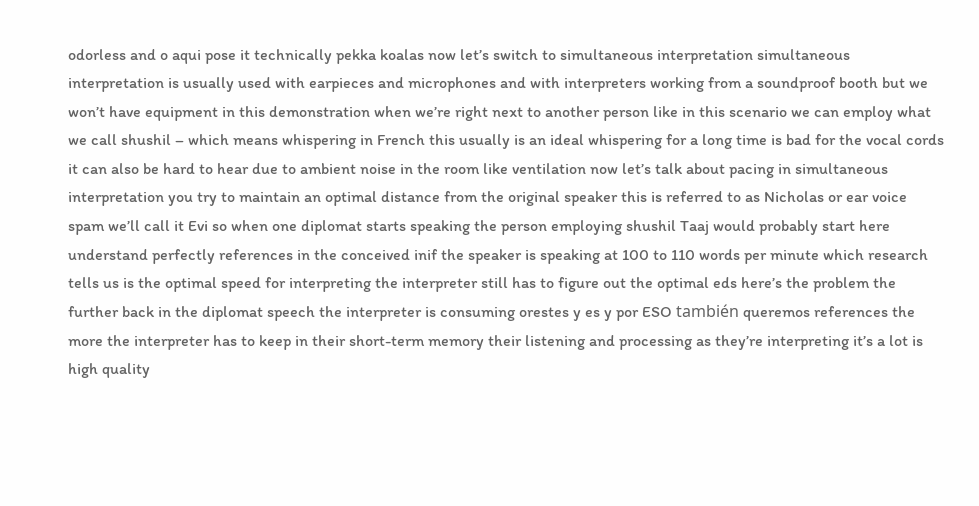odorless and o aqui pose it technically pekka koalas now let’s switch to simultaneous interpretation simultaneous interpretation is usually used with earpieces and microphones and with interpreters working from a soundproof booth but we won’t have equipment in this demonstration when we’re right next to another person like in this scenario we can employ what we call shushil – which means whispering in French this usually is an ideal whispering for a long time is bad for the vocal cords it can also be hard to hear due to ambient noise in the room like ventilation now let’s talk about pacing in simultaneous interpretation you try to maintain an optimal distance from the original speaker this is referred to as Nicholas or ear voice spam we’ll call it Evi so when one diplomat starts speaking the person employing shushil Taaj would probably start here understand perfectly references in the conceived inif the speaker is speaking at 100 to 110 words per minute which research tells us is the optimal speed for interpreting the interpreter still has to figure out the optimal eds here’s the problem the further back in the diplomat speech the interpreter is consuming orestes y es y por ESO también queremos references the more the interpreter has to keep in their short-term memory their listening and processing as they’re interpreting it’s a lot is high quality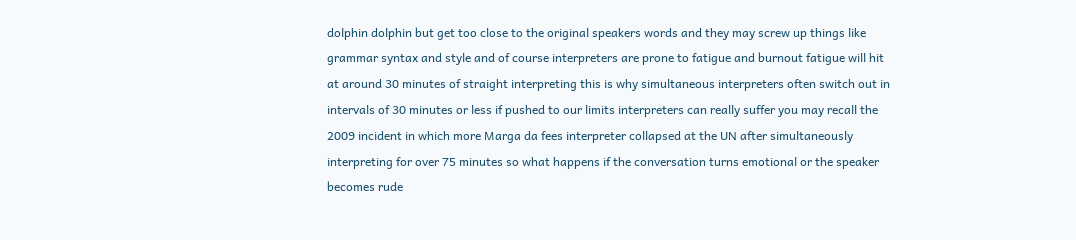dolphin dolphin but get too close to the original speakers words and they may screw up things like grammar syntax and style and of course interpreters are prone to fatigue and burnout fatigue will hit at around 30 minutes of straight interpreting this is why simultaneous interpreters often switch out in intervals of 30 minutes or less if pushed to our limits interpreters can really suffer you may recall the 2009 incident in which more Marga da fees interpreter collapsed at the UN after simultaneously interpreting for over 75 minutes so what happens if the conversation turns emotional or the speaker becomes rude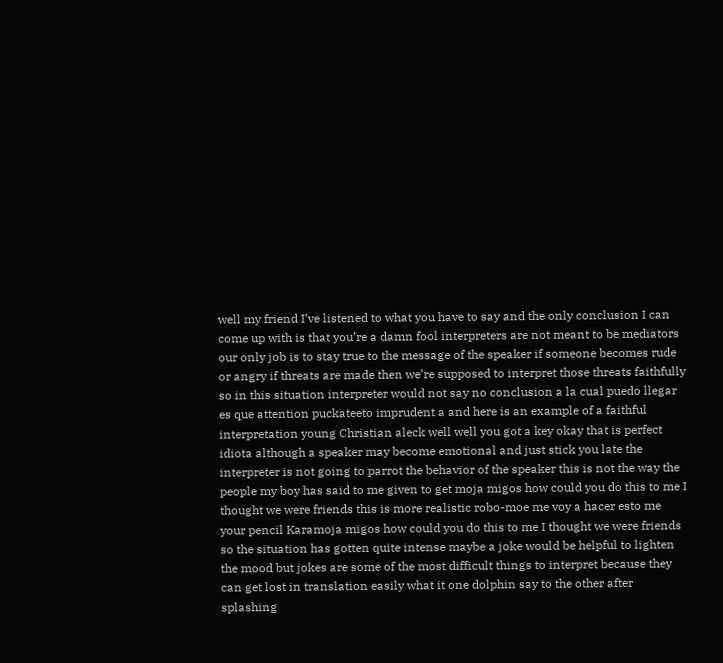well my friend I’ve listened to what you have to say and the only conclusion I can come up with is that you’re a damn fool interpreters are not meant to be mediators our only job is to stay true to the message of the speaker if someone becomes rude or angry if threats are made then we’re supposed to interpret those threats faithfully so in this situation interpreter would not say no conclusion a la cual puedo llegar es que attention puckateeto imprudent a and here is an example of a faithful interpretation young Christian aleck well well you got a key okay that is perfect idiota although a speaker may become emotional and just stick you late the interpreter is not going to parrot the behavior of the speaker this is not the way the people my boy has said to me given to get moja migos how could you do this to me I thought we were friends this is more realistic robo-moe me voy a hacer esto me your pencil Karamoja migos how could you do this to me I thought we were friends so the situation has gotten quite intense maybe a joke would be helpful to lighten the mood but jokes are some of the most difficult things to interpret because they can get lost in translation easily what it one dolphin say to the other after splashing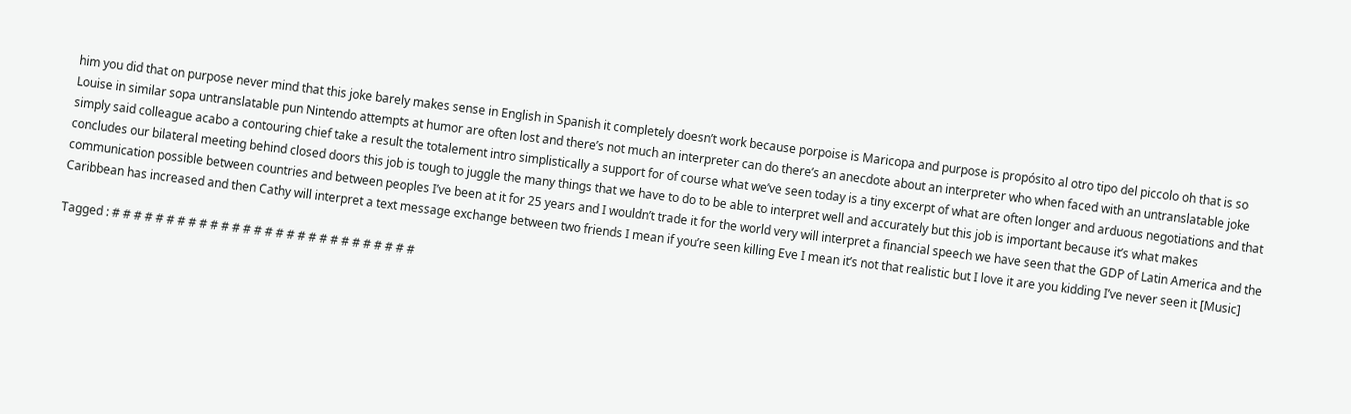him you did that on purpose never mind that this joke barely makes sense in English in Spanish it completely doesn’t work because porpoise is Maricopa and purpose is propósito al otro tipo del piccolo oh that is so Louise in similar sopa untranslatable pun Nintendo attempts at humor are often lost and there’s not much an interpreter can do there’s an anecdote about an interpreter who when faced with an untranslatable joke simply said colleague acabo a contouring chief take a result the totalement intro simplistically a support for of course what we’ve seen today is a tiny excerpt of what are often longer and arduous negotiations and that concludes our bilateral meeting behind closed doors this job is tough to juggle the many things that we have to do to be able to interpret well and accurately but this job is important because it’s what makes communication possible between countries and between peoples I’ve been at it for 25 years and I wouldn’t trade it for the world very will interpret a financial speech we have seen that the GDP of Latin America and the Caribbean has increased and then Cathy will interpret a text message exchange between two friends I mean if you’re seen killing Eve I mean it’s not that realistic but I love it are you kidding I’ve never seen it [Music]

Tagged : # # # # # # # # # # # # # # # # # # # # # # # # # # # #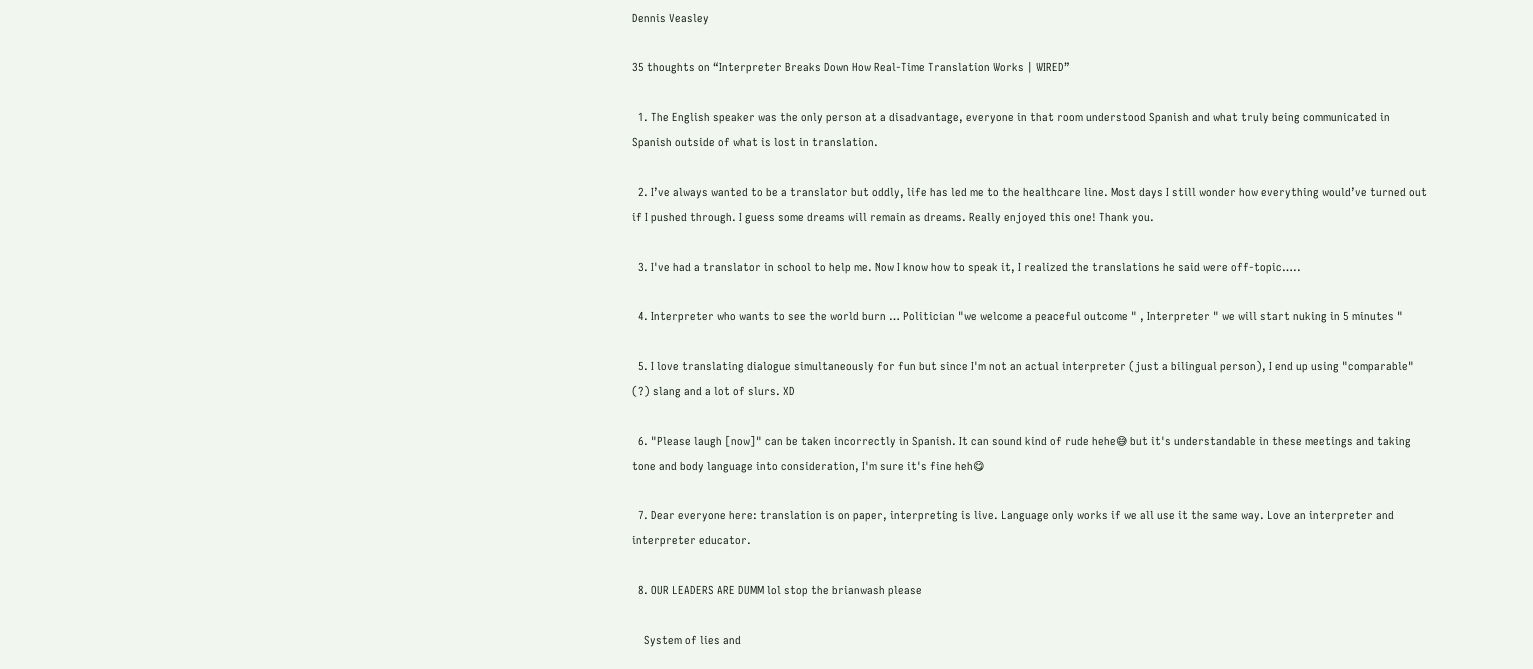Dennis Veasley

35 thoughts on “Interpreter Breaks Down How Real-Time Translation Works | WIRED”

  1. The English speaker was the only person at a disadvantage, everyone in that room understood Spanish and what truly being communicated in Spanish outside of what is lost in translation.

  2. I’ve always wanted to be a translator but oddly, life has led me to the healthcare line. Most days I still wonder how everything would’ve turned out if I pushed through. I guess some dreams will remain as dreams. Really enjoyed this one! Thank you.

  3. I've had a translator in school to help me. Now I know how to speak it, I realized the translations he said were off-topic…..

  4. Interpreter who wants to see the world burn … Politician "we welcome a peaceful outcome " , Interpreter " we will start nuking in 5 minutes "

  5. I love translating dialogue simultaneously for fun but since I'm not an actual interpreter (just a bilingual person), I end up using "comparable" (?) slang and a lot of slurs. XD

  6. "Please laugh [now]" can be taken incorrectly in Spanish. It can sound kind of rude hehe😅 but it's understandable in these meetings and taking tone and body language into consideration, I'm sure it's fine heh😋

  7. Dear everyone here: translation is on paper, interpreting is live. Language only works if we all use it the same way. Love an interpreter and interpreter educator.

  8. OUR LEADERS ARE DUMM lol stop the brianwash please

    System of lies and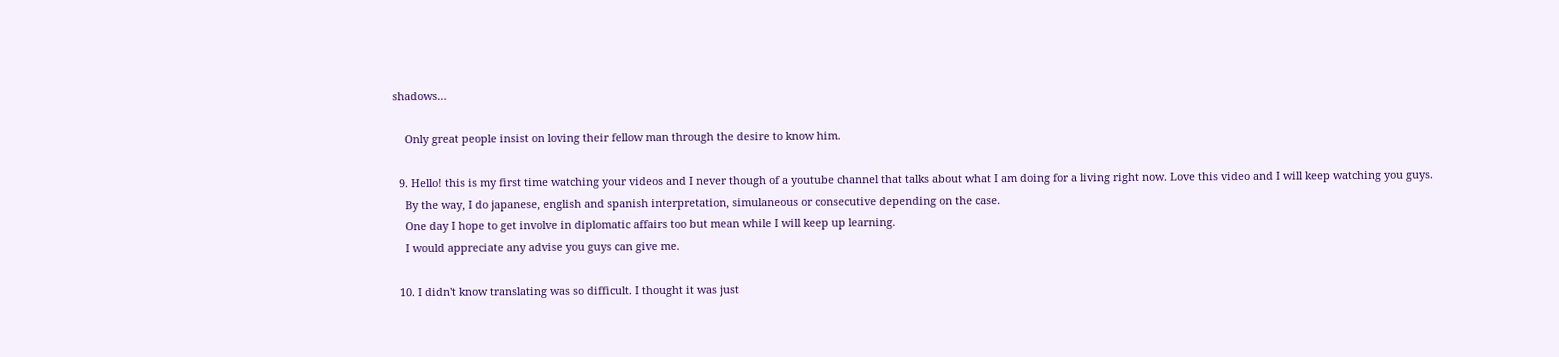shadows…

    Only great people insist on loving their fellow man through the desire to know him.

  9. Hello! this is my first time watching your videos and I never though of a youtube channel that talks about what I am doing for a living right now. Love this video and I will keep watching you guys.
    By the way, I do japanese, english and spanish interpretation, simulaneous or consecutive depending on the case.
    One day I hope to get involve in diplomatic affairs too but mean while I will keep up learning.
    I would appreciate any advise you guys can give me.

  10. I didn't know translating was so difficult. I thought it was just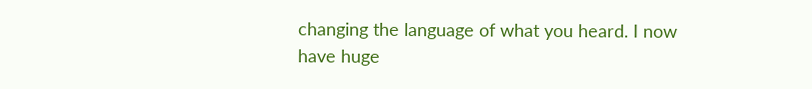changing the language of what you heard. I now have huge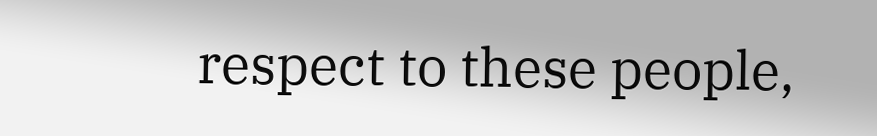respect to these people,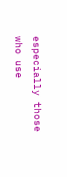especially those who use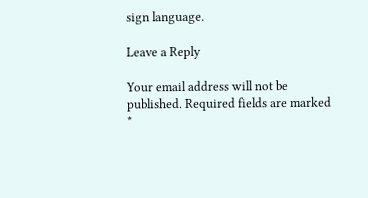sign language.

Leave a Reply

Your email address will not be published. Required fields are marked *